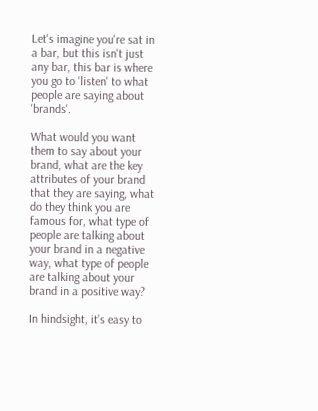Let's imagine you're sat in a bar, but this isn't just any bar, this bar is where you go to 'listen' to what people are saying about 'brands'.

What would you want them to say about your brand, what are the key attributes of your brand that they are saying, what do they think you are famous for, what type of people are talking about your brand in a negative way, what type of people are talking about your brand in a positive way?

In hindsight, it’s easy to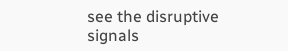see the disruptive signals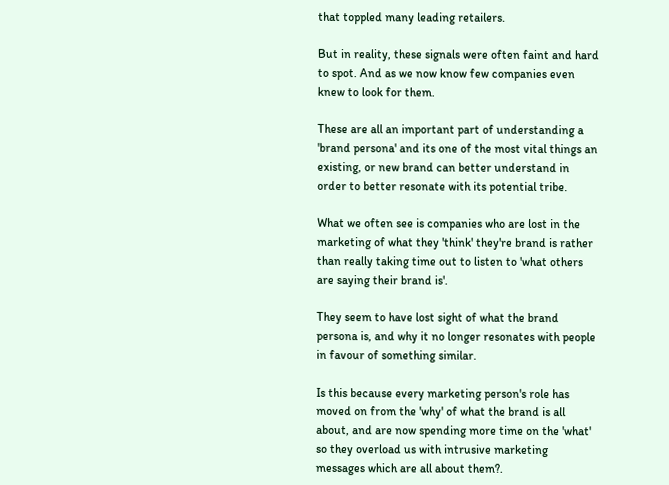that toppled many leading retailers.

But in reality, these signals were often faint and hard to spot. And as we now know few companies even knew to look for them.

These are all an important part of understanding a 'brand persona' and its one of the most vital things an existing, or new brand can better understand in order to better resonate with its potential tribe.

What we often see is companies who are lost in the marketing of what they 'think' they're brand is rather than really taking time out to listen to 'what others are saying their brand is'.

They seem to have lost sight of what the brand persona is, and why it no longer resonates with people in favour of something similar.

Is this because every marketing person's role has moved on from the 'why' of what the brand is all about, and are now spending more time on the 'what' so they overload us with intrusive marketing messages which are all about them?.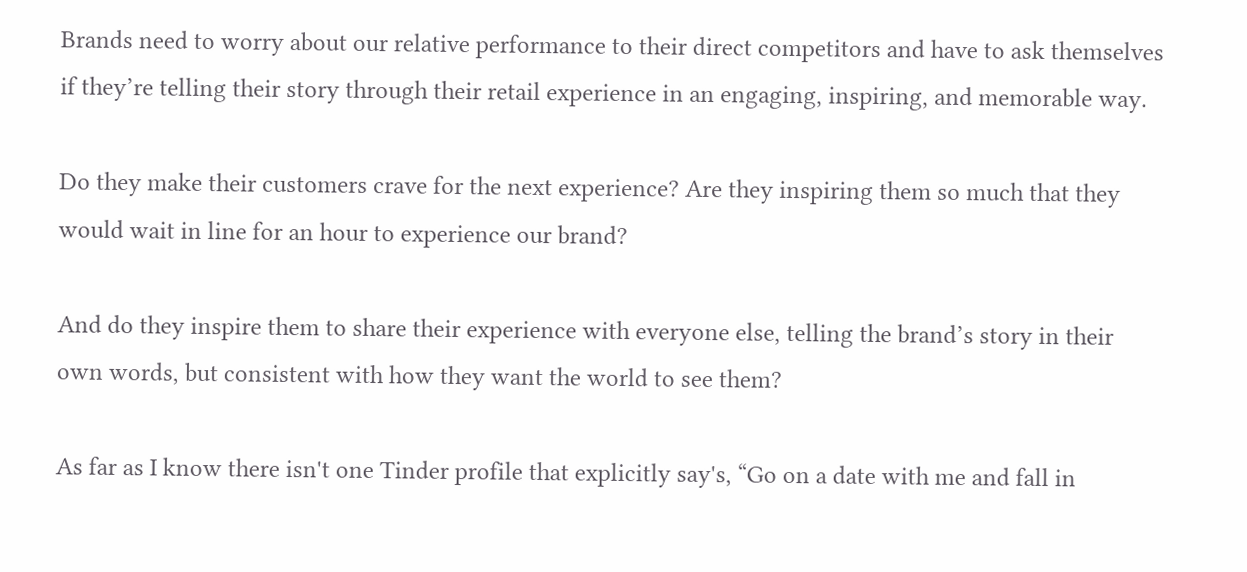Brands need to worry about our relative performance to their direct competitors and have to ask themselves if they’re telling their story through their retail experience in an engaging, inspiring, and memorable way.

Do they make their customers crave for the next experience? Are they inspiring them so much that they would wait in line for an hour to experience our brand?

And do they inspire them to share their experience with everyone else, telling the brand’s story in their own words, but consistent with how they want the world to see them?

As far as I know there isn't one Tinder profile that explicitly say's, “Go on a date with me and fall in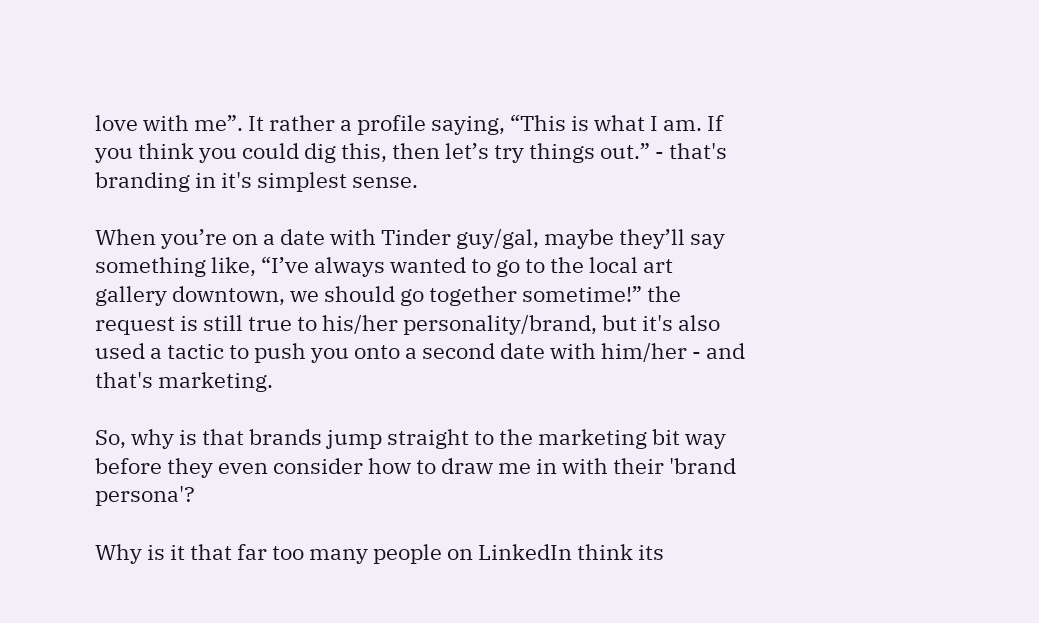love with me”. It rather a profile saying, “This is what I am. If you think you could dig this, then let’s try things out.” - that's branding in it's simplest sense.

When you’re on a date with Tinder guy/gal, maybe they’ll say something like, “I’ve always wanted to go to the local art gallery downtown, we should go together sometime!” the request is still true to his/her personality/brand, but it's also used a tactic to push you onto a second date with him/her - and that's marketing.

So, why is that brands jump straight to the marketing bit way before they even consider how to draw me in with their 'brand persona'?

Why is it that far too many people on LinkedIn think its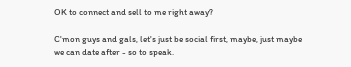OK to connect and sell to me right away?

C'mon guys and gals, let's just be social first, maybe, just maybe we can date after - so to speak.